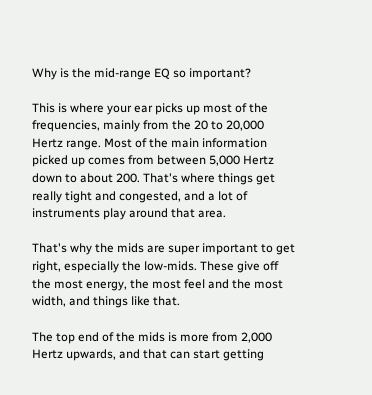Why is the mid-range EQ so important?

This is where your ear picks up most of the frequencies, mainly from the 20 to 20,000 Hertz range. Most of the main information picked up comes from between 5,000 Hertz down to about 200. That's where things get really tight and congested, and a lot of instruments play around that area.

That's why the mids are super important to get right, especially the low-mids. These give off the most energy, the most feel and the most width, and things like that.

The top end of the mids is more from 2,000 Hertz upwards, and that can start getting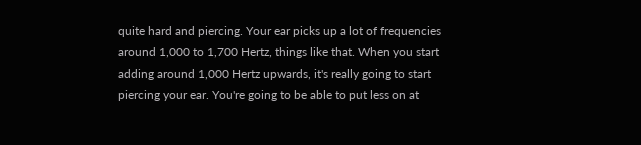quite hard and piercing. Your ear picks up a lot of frequencies around 1,000 to 1,700 Hertz, things like that. When you start adding around 1,000 Hertz upwards, it's really going to start piercing your ear. You're going to be able to put less on at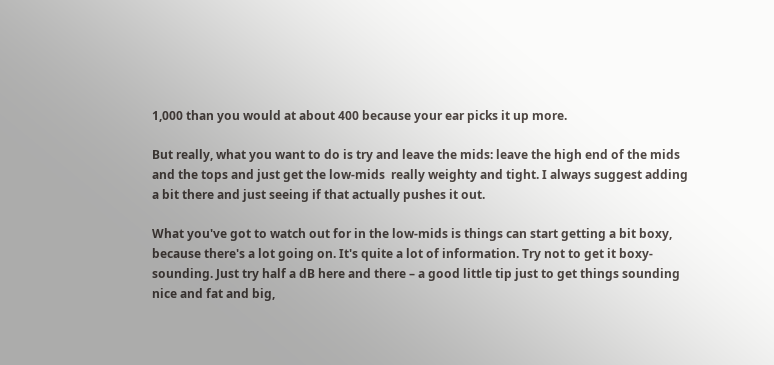1,000 than you would at about 400 because your ear picks it up more.

But really, what you want to do is try and leave the mids: leave the high end of the mids and the tops and just get the low-mids  really weighty and tight. I always suggest adding a bit there and just seeing if that actually pushes it out.

What you've got to watch out for in the low-mids is things can start getting a bit boxy, because there's a lot going on. It's quite a lot of information. Try not to get it boxy-sounding. Just try half a dB here and there – a good little tip just to get things sounding nice and fat and big,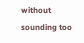without sounding too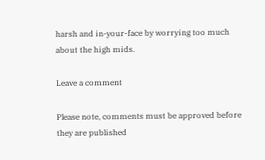harsh and in-your-face by worrying too much about the high mids.

Leave a comment

Please note, comments must be approved before they are published